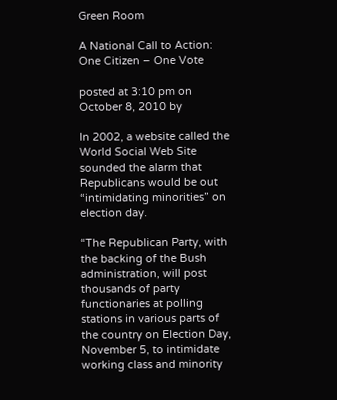Green Room

A National Call to Action: One Citizen – One Vote

posted at 3:10 pm on October 8, 2010 by

In 2002, a website called the World Social Web Site sounded the alarm that Republicans would be out “intimidating minorities” on election day.

“The Republican Party, with the backing of the Bush administration, will post thousands of party functionaries at polling stations in various parts of the country on Election Day, November 5, to intimidate working class and minority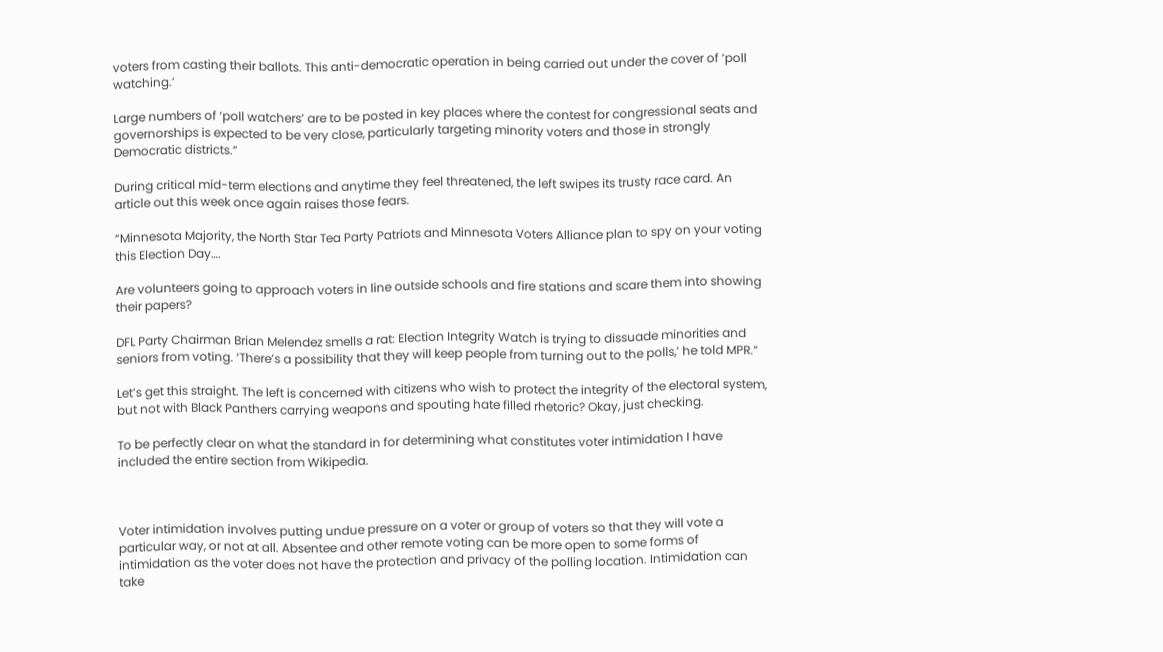voters from casting their ballots. This anti-democratic operation in being carried out under the cover of ‘poll watching.’

Large numbers of ‘poll watchers’ are to be posted in key places where the contest for congressional seats and governorships is expected to be very close, particularly targeting minority voters and those in strongly Democratic districts.”

During critical mid-term elections and anytime they feel threatened, the left swipes its trusty race card. An article out this week once again raises those fears.

“Minnesota Majority, the North Star Tea Party Patriots and Minnesota Voters Alliance plan to spy on your voting this Election Day….

Are volunteers going to approach voters in line outside schools and fire stations and scare them into showing their papers?

DFL Party Chairman Brian Melendez smells a rat: Election Integrity Watch is trying to dissuade minorities and seniors from voting. ‘There’s a possibility that they will keep people from turning out to the polls,’ he told MPR.”

Let’s get this straight. The left is concerned with citizens who wish to protect the integrity of the electoral system, but not with Black Panthers carrying weapons and spouting hate filled rhetoric? Okay, just checking.

To be perfectly clear on what the standard in for determining what constitutes voter intimidation I have included the entire section from Wikipedia.



Voter intimidation involves putting undue pressure on a voter or group of voters so that they will vote a particular way, or not at all. Absentee and other remote voting can be more open to some forms of intimidation as the voter does not have the protection and privacy of the polling location. Intimidation can take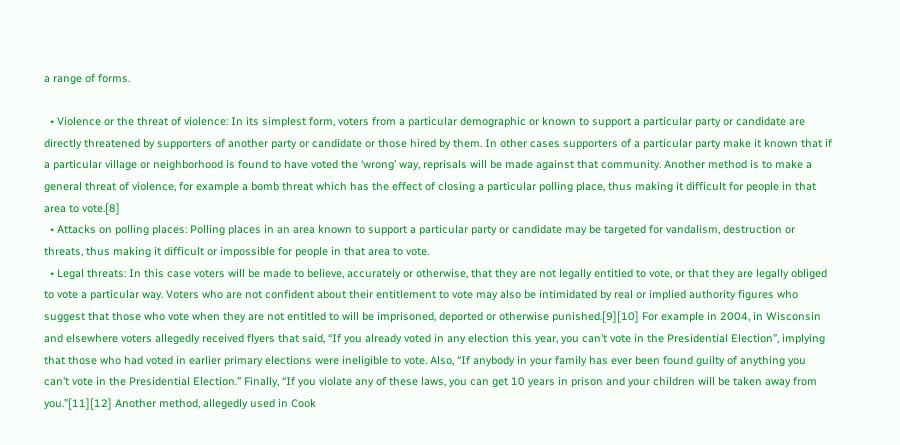a range of forms.

  • Violence or the threat of violence: In its simplest form, voters from a particular demographic or known to support a particular party or candidate are directly threatened by supporters of another party or candidate or those hired by them. In other cases supporters of a particular party make it known that if a particular village or neighborhood is found to have voted the ‘wrong’ way, reprisals will be made against that community. Another method is to make a general threat of violence, for example a bomb threat which has the effect of closing a particular polling place, thus making it difficult for people in that area to vote.[8]
  • Attacks on polling places: Polling places in an area known to support a particular party or candidate may be targeted for vandalism, destruction or threats, thus making it difficult or impossible for people in that area to vote.
  • Legal threats: In this case voters will be made to believe, accurately or otherwise, that they are not legally entitled to vote, or that they are legally obliged to vote a particular way. Voters who are not confident about their entitlement to vote may also be intimidated by real or implied authority figures who suggest that those who vote when they are not entitled to will be imprisoned, deported or otherwise punished.[9][10] For example in 2004, in Wisconsin and elsewhere voters allegedly received flyers that said, “If you already voted in any election this year, you can’t vote in the Presidential Election”, implying that those who had voted in earlier primary elections were ineligible to vote. Also, “If anybody in your family has ever been found guilty of anything you can’t vote in the Presidential Election.” Finally, “If you violate any of these laws, you can get 10 years in prison and your children will be taken away from you.”[11][12] Another method, allegedly used in Cook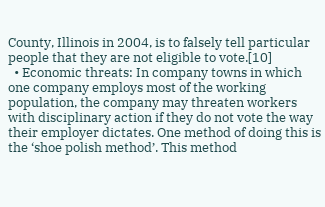County, Illinois in 2004, is to falsely tell particular people that they are not eligible to vote.[10]
  • Economic threats: In company towns in which one company employs most of the working population, the company may threaten workers with disciplinary action if they do not vote the way their employer dictates. One method of doing this is the ‘shoe polish method’. This method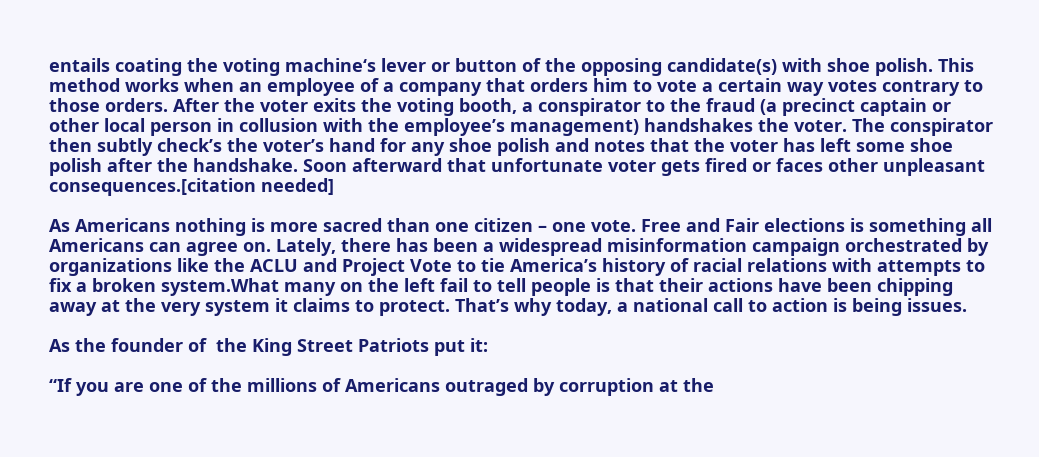entails coating the voting machine‘s lever or button of the opposing candidate(s) with shoe polish. This method works when an employee of a company that orders him to vote a certain way votes contrary to those orders. After the voter exits the voting booth, a conspirator to the fraud (a precinct captain or other local person in collusion with the employee’s management) handshakes the voter. The conspirator then subtly check’s the voter’s hand for any shoe polish and notes that the voter has left some shoe polish after the handshake. Soon afterward that unfortunate voter gets fired or faces other unpleasant consequences.[citation needed]

As Americans nothing is more sacred than one citizen – one vote. Free and Fair elections is something all Americans can agree on. Lately, there has been a widespread misinformation campaign orchestrated by organizations like the ACLU and Project Vote to tie America’s history of racial relations with attempts to fix a broken system.What many on the left fail to tell people is that their actions have been chipping away at the very system it claims to protect. That’s why today, a national call to action is being issues.

As the founder of  the King Street Patriots put it:

“If you are one of the millions of Americans outraged by corruption at the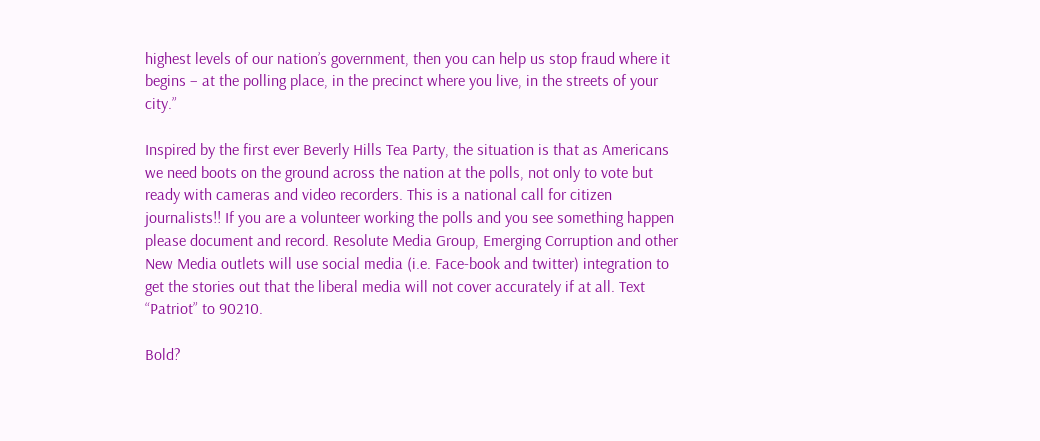highest levels of our nation’s government, then you can help us stop fraud where it begins – at the polling place, in the precinct where you live, in the streets of your city.”

Inspired by the first ever Beverly Hills Tea Party, the situation is that as Americans we need boots on the ground across the nation at the polls, not only to vote but ready with cameras and video recorders. This is a national call for citizen journalists!! If you are a volunteer working the polls and you see something happen please document and record. Resolute Media Group, Emerging Corruption and other New Media outlets will use social media (i.e. Face-book and twitter) integration to get the stories out that the liberal media will not cover accurately if at all. Text “Patriot” to 90210.

Bold?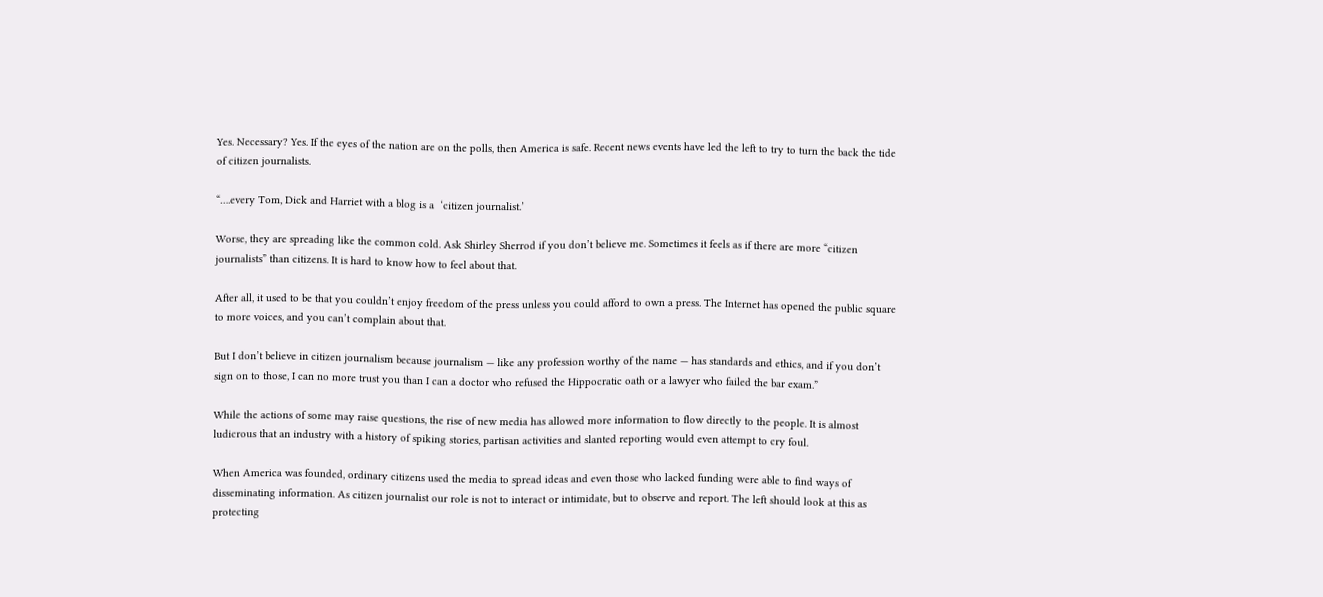Yes. Necessary? Yes. If the eyes of the nation are on the polls, then America is safe. Recent news events have led the left to try to turn the back the tide of citizen journalists.

“….every Tom, Dick and Harriet with a blog is a  ‘citizen journalist.’

Worse, they are spreading like the common cold. Ask Shirley Sherrod if you don’t believe me. Sometimes it feels as if there are more “citizen journalists” than citizens. It is hard to know how to feel about that.

After all, it used to be that you couldn’t enjoy freedom of the press unless you could afford to own a press. The Internet has opened the public square to more voices, and you can’t complain about that.

But I don’t believe in citizen journalism because journalism — like any profession worthy of the name — has standards and ethics, and if you don’t sign on to those, I can no more trust you than I can a doctor who refused the Hippocratic oath or a lawyer who failed the bar exam.”

While the actions of some may raise questions, the rise of new media has allowed more information to flow directly to the people. It is almost ludicrous that an industry with a history of spiking stories, partisan activities and slanted reporting would even attempt to cry foul.

When America was founded, ordinary citizens used the media to spread ideas and even those who lacked funding were able to find ways of disseminating information. As citizen journalist our role is not to interact or intimidate, but to observe and report. The left should look at this as protecting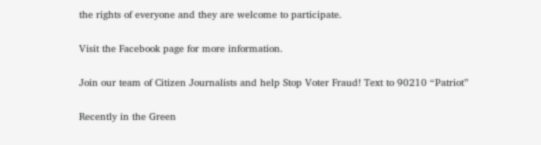the rights of everyone and they are welcome to participate.

Visit the Facebook page for more information.

Join our team of Citizen Journalists and help Stop Voter Fraud! Text to 90210 “Patriot”

Recently in the Green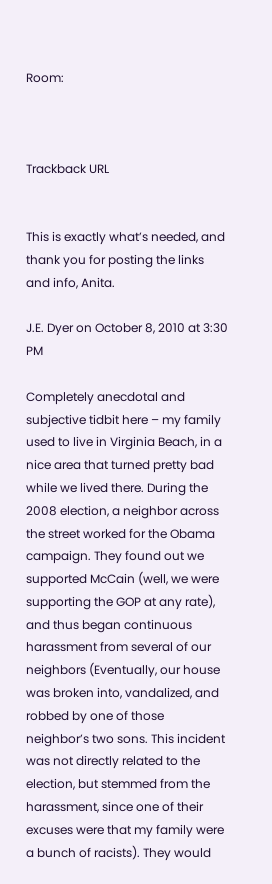Room:



Trackback URL


This is exactly what’s needed, and thank you for posting the links and info, Anita.

J.E. Dyer on October 8, 2010 at 3:30 PM

Completely anecdotal and subjective tidbit here – my family used to live in Virginia Beach, in a nice area that turned pretty bad while we lived there. During the 2008 election, a neighbor across the street worked for the Obama campaign. They found out we supported McCain (well, we were supporting the GOP at any rate), and thus began continuous harassment from several of our neighbors (Eventually, our house was broken into, vandalized, and robbed by one of those neighbor’s two sons. This incident was not directly related to the election, but stemmed from the harassment, since one of their excuses were that my family were a bunch of racists). They would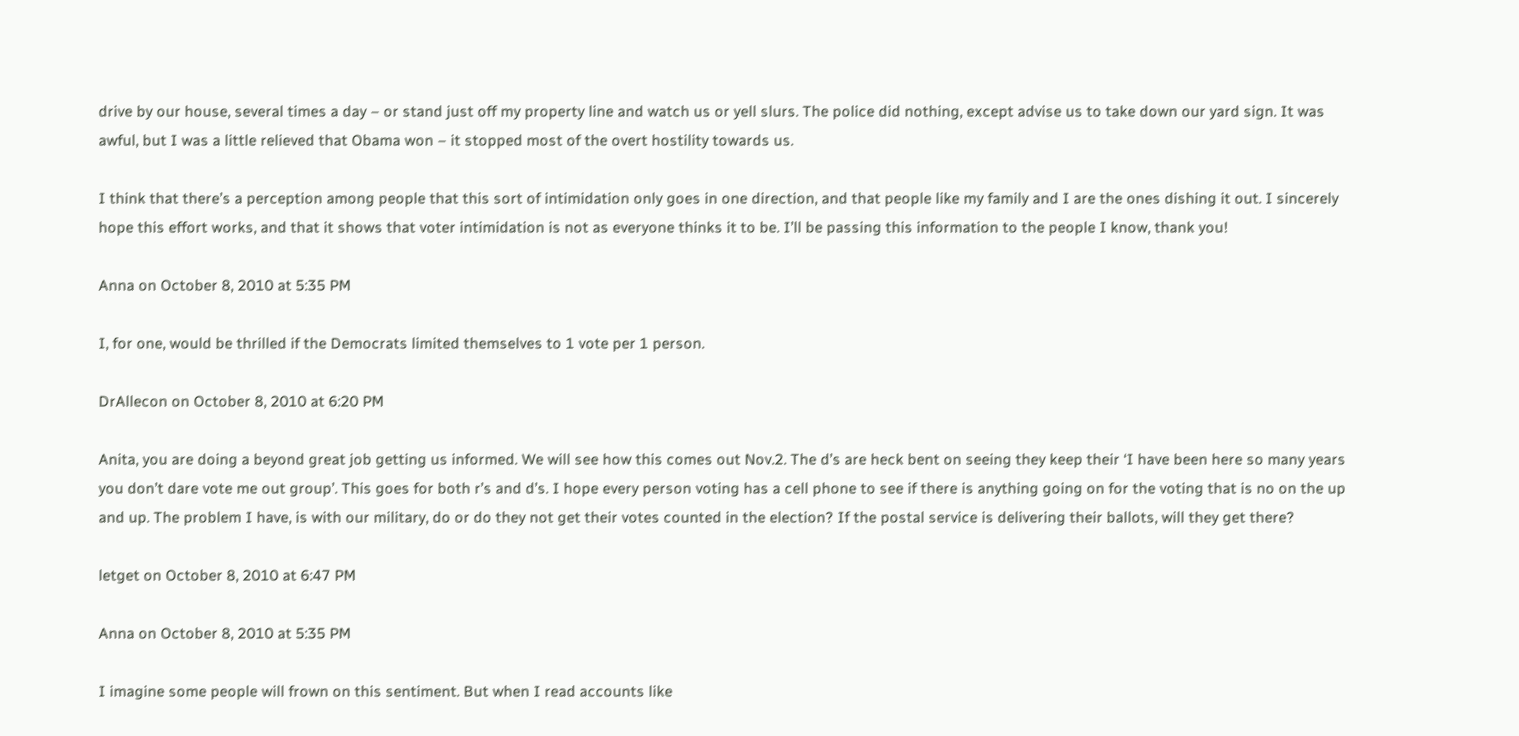drive by our house, several times a day – or stand just off my property line and watch us or yell slurs. The police did nothing, except advise us to take down our yard sign. It was awful, but I was a little relieved that Obama won – it stopped most of the overt hostility towards us.

I think that there’s a perception among people that this sort of intimidation only goes in one direction, and that people like my family and I are the ones dishing it out. I sincerely hope this effort works, and that it shows that voter intimidation is not as everyone thinks it to be. I’ll be passing this information to the people I know, thank you!

Anna on October 8, 2010 at 5:35 PM

I, for one, would be thrilled if the Democrats limited themselves to 1 vote per 1 person.

DrAllecon on October 8, 2010 at 6:20 PM

Anita, you are doing a beyond great job getting us informed. We will see how this comes out Nov.2. The d’s are heck bent on seeing they keep their ‘I have been here so many years you don’t dare vote me out group’. This goes for both r’s and d’s. I hope every person voting has a cell phone to see if there is anything going on for the voting that is no on the up and up. The problem I have, is with our military, do or do they not get their votes counted in the election? If the postal service is delivering their ballots, will they get there?

letget on October 8, 2010 at 6:47 PM

Anna on October 8, 2010 at 5:35 PM

I imagine some people will frown on this sentiment. But when I read accounts like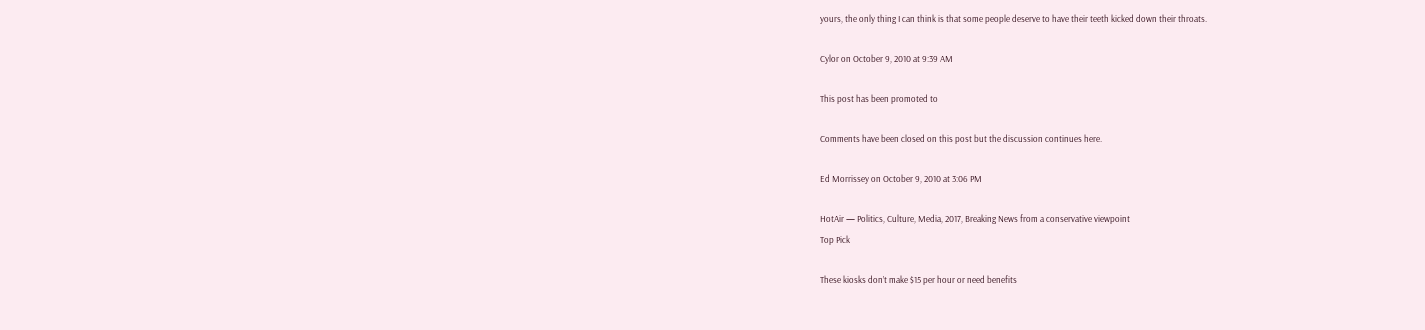yours, the only thing I can think is that some people deserve to have their teeth kicked down their throats.

Cylor on October 9, 2010 at 9:39 AM

This post has been promoted to

Comments have been closed on this post but the discussion continues here.

Ed Morrissey on October 9, 2010 at 3:06 PM

HotAir — Politics, Culture, Media, 2017, Breaking News from a conservative viewpoint
Top Pick

These kiosks don’t make $15 per hour or need benefits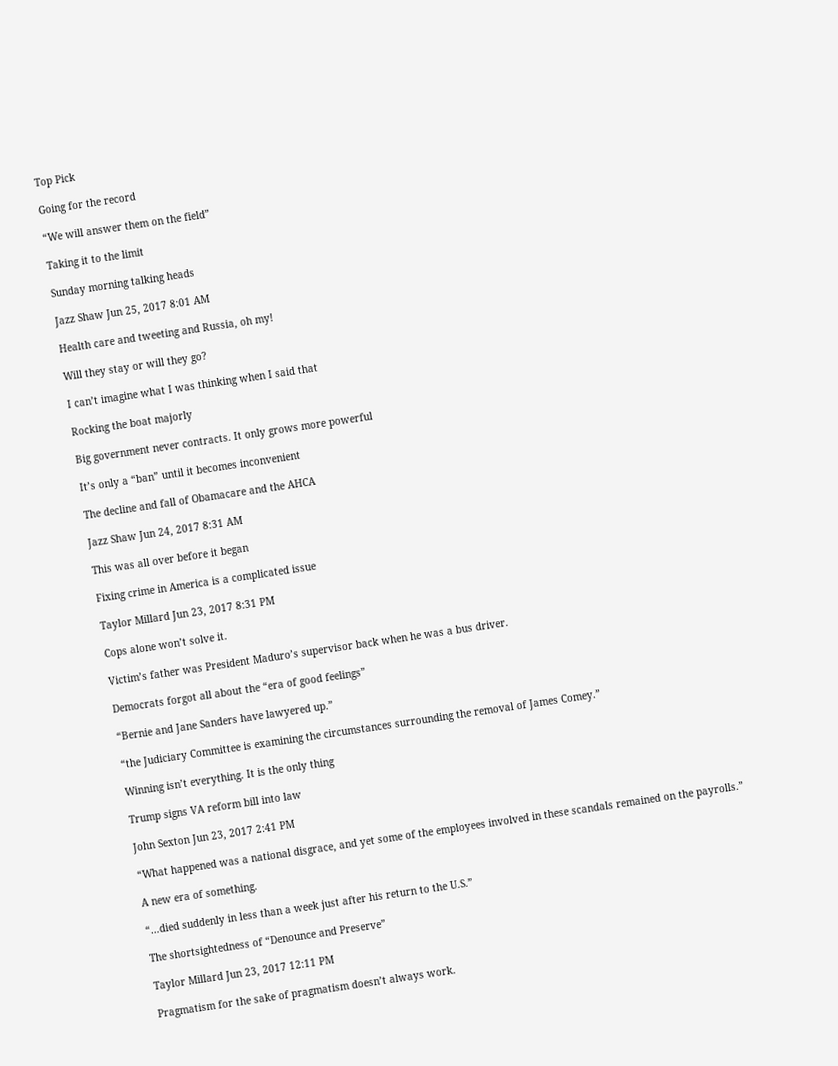Top Pick

Going for the record

“We will answer them on the field”

Taking it to the limit

Sunday morning talking heads

Jazz Shaw Jun 25, 2017 8:01 AM

Health care and tweeting and Russia, oh my!

Will they stay or will they go?

I can’t imagine what I was thinking when I said that

Rocking the boat majorly

Big government never contracts. It only grows more powerful

It’s only a “ban” until it becomes inconvenient

The decline and fall of Obamacare and the AHCA

Jazz Shaw Jun 24, 2017 8:31 AM

This was all over before it began

Fixing crime in America is a complicated issue

Taylor Millard Jun 23, 2017 8:31 PM

Cops alone won’t solve it.

Victim’s father was President Maduro’s supervisor back when he was a bus driver.

Democrats forgot all about the “era of good feelings”

“Bernie and Jane Sanders have lawyered up.”

“the Judiciary Committee is examining the circumstances surrounding the removal of James Comey.”

Winning isn’t everything. It is the only thing

Trump signs VA reform bill into law

John Sexton Jun 23, 2017 2:41 PM

“What happened was a national disgrace, and yet some of the employees involved in these scandals remained on the payrolls.”

A new era of something.

“…died suddenly in less than a week just after his return to the U.S.”

The shortsightedness of “Denounce and Preserve”

Taylor Millard Jun 23, 2017 12:11 PM

Pragmatism for the sake of pragmatism doesn’t always work.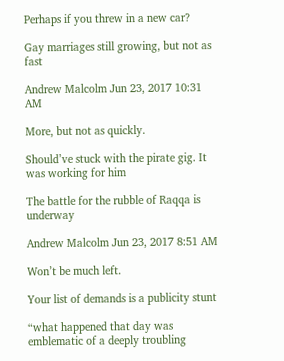Perhaps if you threw in a new car?

Gay marriages still growing, but not as fast

Andrew Malcolm Jun 23, 2017 10:31 AM

More, but not as quickly.

Should’ve stuck with the pirate gig. It was working for him

The battle for the rubble of Raqqa is underway

Andrew Malcolm Jun 23, 2017 8:51 AM

Won’t be much left.

Your list of demands is a publicity stunt

“what happened that day was emblematic of a deeply troubling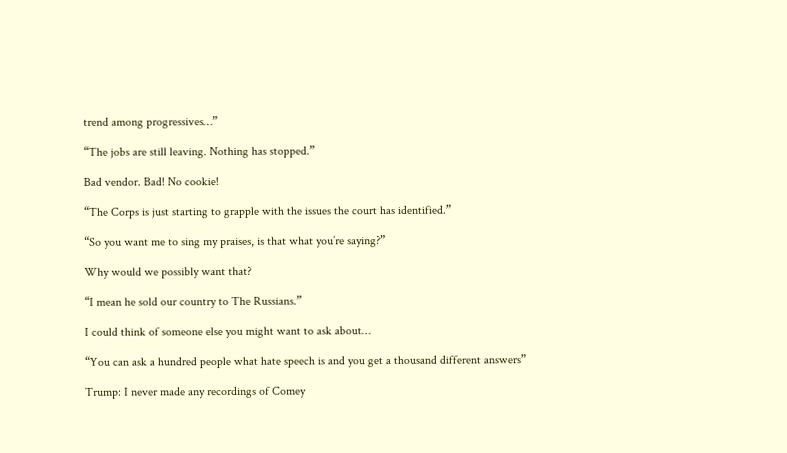trend among progressives…”

“The jobs are still leaving. Nothing has stopped.”

Bad vendor. Bad! No cookie!

“The Corps is just starting to grapple with the issues the court has identified.”

“So you want me to sing my praises, is that what you’re saying?”

Why would we possibly want that?

“I mean he sold our country to The Russians.”

I could think of someone else you might want to ask about…

“You can ask a hundred people what hate speech is and you get a thousand different answers”

Trump: I never made any recordings of Comey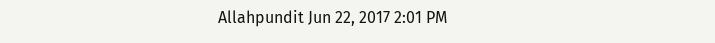Allahpundit Jun 22, 2017 2:01 PM